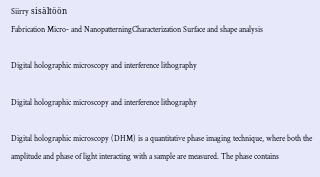Siirry sisältöön
Fabrication Micro- and NanopatterningCharacterization Surface and shape analysis

Digital holographic microscopy and interference lithography

Digital holographic microscopy and interference lithography

Digital holographic microscopy (DHM) is a quantitative phase imaging technique, where both the amplitude and phase of light interacting with a sample are measured. The phase contains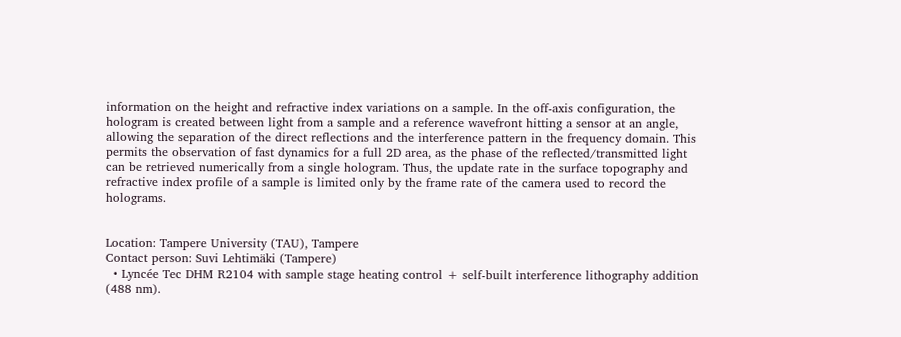information on the height and refractive index variations on a sample. In the off-axis configuration, the hologram is created between light from a sample and a reference wavefront hitting a sensor at an angle, allowing the separation of the direct reflections and the interference pattern in the frequency domain. This permits the observation of fast dynamics for a full 2D area, as the phase of the reflected/transmitted light can be retrieved numerically from a single hologram. Thus, the update rate in the surface topography and refractive index profile of a sample is limited only by the frame rate of the camera used to record the holograms.


Location: Tampere University (TAU), Tampere
Contact person: Suvi Lehtimäki (Tampere)
  • Lyncée Tec DHM R2104 with sample stage heating control + self-built interference lithography addition (488 nm).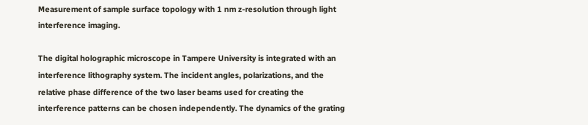Measurement of sample surface topology with 1 nm z-resolution through light interference imaging.

The digital holographic microscope in Tampere University is integrated with an interference lithography system. The incident angles, polarizations, and the relative phase difference of the two laser beams used for creating the interference patterns can be chosen independently. The dynamics of the grating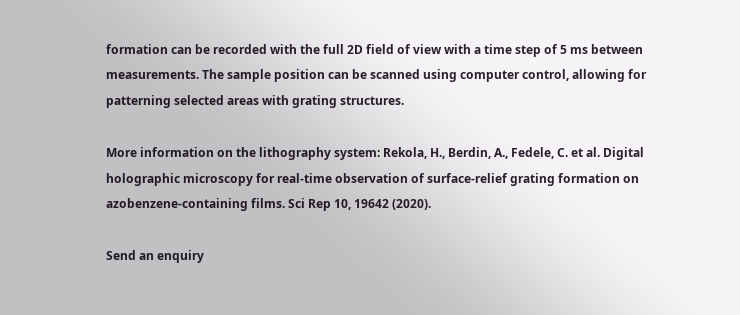formation can be recorded with the full 2D field of view with a time step of 5 ms between measurements. The sample position can be scanned using computer control, allowing for patterning selected areas with grating structures.

More information on the lithography system: Rekola, H., Berdin, A., Fedele, C. et al. Digital holographic microscopy for real-time observation of surface-relief grating formation on azobenzene-containing films. Sci Rep 10, 19642 (2020).

Send an enquiry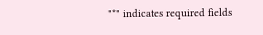"*" indicates required fields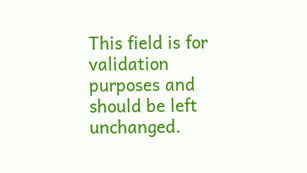This field is for validation purposes and should be left unchanged.